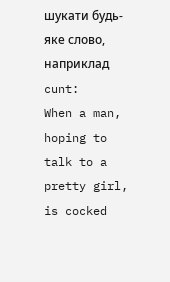шукати будь-яке слово, наприклад cunt:
When a man, hoping to talk to a pretty girl, is cocked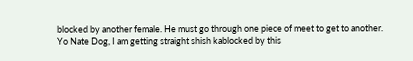blocked by another female. He must go through one piece of meet to get to another.
Yo Nate Dog, I am getting straight shish kablocked by this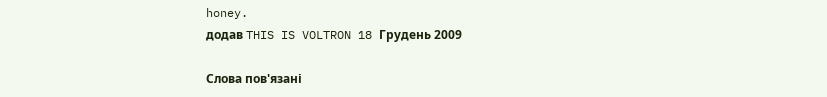honey.
додав THIS IS VOLTRON 18 Грудень 2009

Слова пов'язані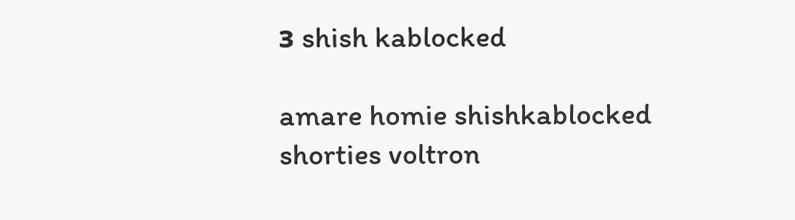з shish kablocked

amare homie shishkablocked shorties voltron